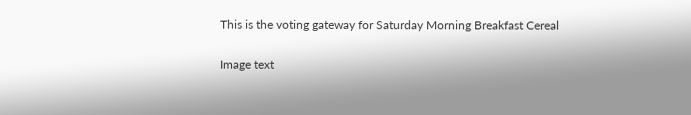This is the voting gateway for Saturday Morning Breakfast Cereal

Image text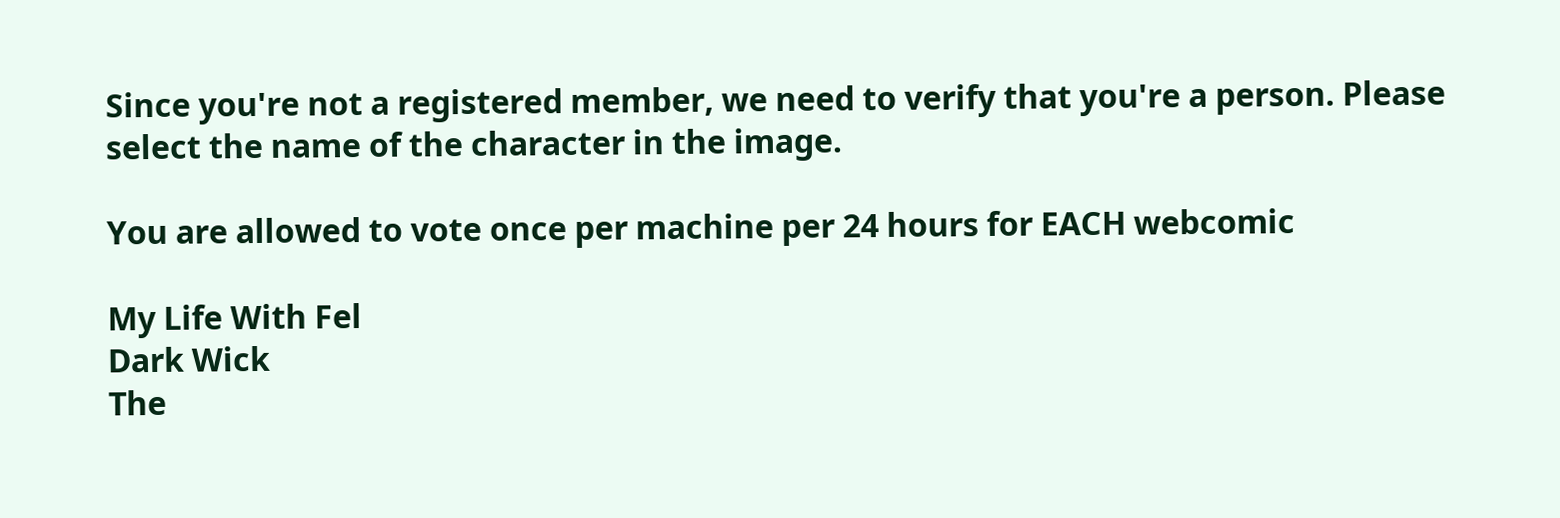Since you're not a registered member, we need to verify that you're a person. Please select the name of the character in the image.

You are allowed to vote once per machine per 24 hours for EACH webcomic

My Life With Fel
Dark Wick
The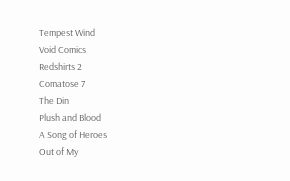Tempest Wind
Void Comics
Redshirts 2
Comatose 7
The Din
Plush and Blood
A Song of Heroes
Out of My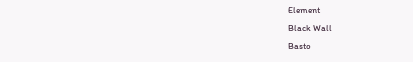Element
Black Wall
Basto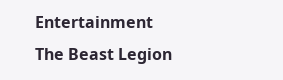Entertainment
The Beast Legion